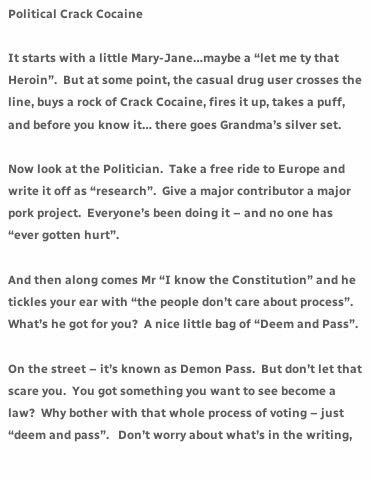Political Crack Cocaine

It starts with a little Mary-Jane…maybe a “let me ty that Heroin”.  But at some point, the casual drug user crosses the line, buys a rock of Crack Cocaine, fires it up, takes a puff, and before you know it… there goes Grandma’s silver set.

Now look at the Politician.  Take a free ride to Europe and write it off as “research”.  Give a major contributor a major pork project.  Everyone’s been doing it – and no one has “ever gotten hurt”.

And then along comes Mr “I know the Constitution” and he tickles your ear with “the people don’t care about process”.  What’s he got for you?  A nice little bag of “Deem and Pass”.

On the street – it’s known as Demon Pass.  But don’t let that scare you.  You got something you want to see become a law?  Why bother with that whole process of voting – just “deem and pass”.   Don’t worry about what’s in the writing,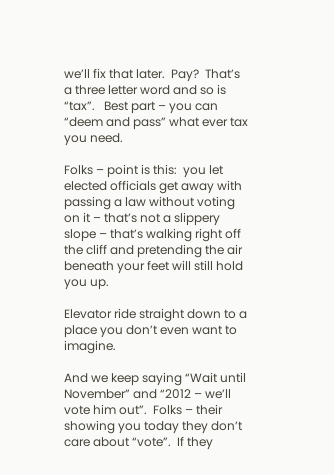we’ll fix that later.  Pay?  That’s a three letter word and so is “tax”.   Best part – you can “deem and pass” what ever tax you need.

Folks – point is this:  you let elected officials get away with passing a law without voting on it – that’s not a slippery slope – that’s walking right off the cliff and pretending the air beneath your feet will still hold you up.

Elevator ride straight down to a place you don’t even want to imagine.

And we keep saying “Wait until November” and “2012 – we’ll vote him out”.  Folks – their showing you today they don’t care about “vote”.  If they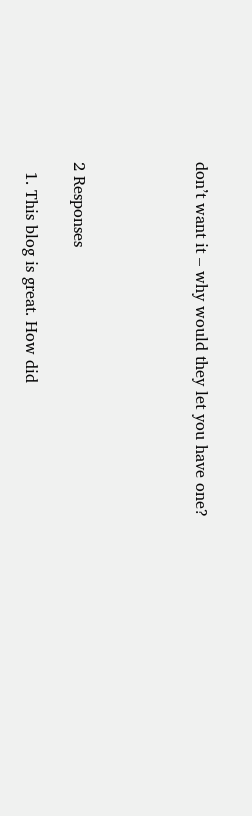don’t want it – why would they let you have one?




2 Responses

  1. This blog is great. How did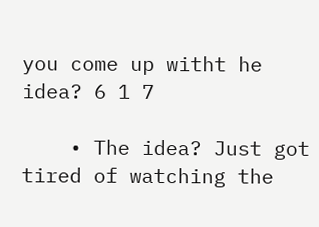you come up witht he idea? 6 1 7

    • The idea? Just got tired of watching the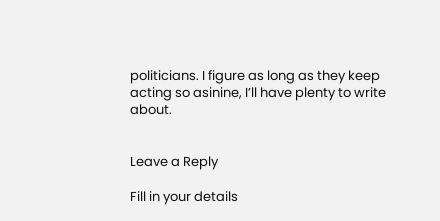politicians. I figure as long as they keep acting so asinine, I’ll have plenty to write about.


Leave a Reply

Fill in your details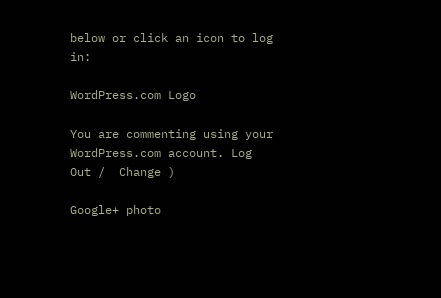below or click an icon to log in:

WordPress.com Logo

You are commenting using your WordPress.com account. Log Out /  Change )

Google+ photo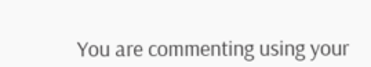You are commenting using your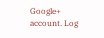Google+ account. Log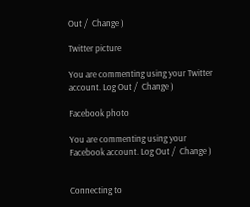Out /  Change )

Twitter picture

You are commenting using your Twitter account. Log Out /  Change )

Facebook photo

You are commenting using your Facebook account. Log Out /  Change )


Connecting to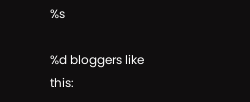%s

%d bloggers like this: